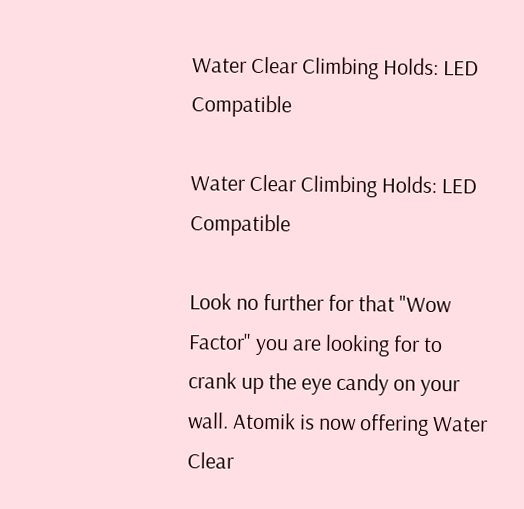Water Clear Climbing Holds: LED Compatible

Water Clear Climbing Holds: LED Compatible

Look no further for that "Wow Factor" you are looking for to crank up the eye candy on your wall. Atomik is now offering Water Clear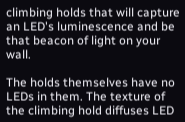climbing holds that will capture an LED's luminescence and be that beacon of light on your wall.

The holds themselves have no LEDs in them. The texture of the climbing hold diffuses LED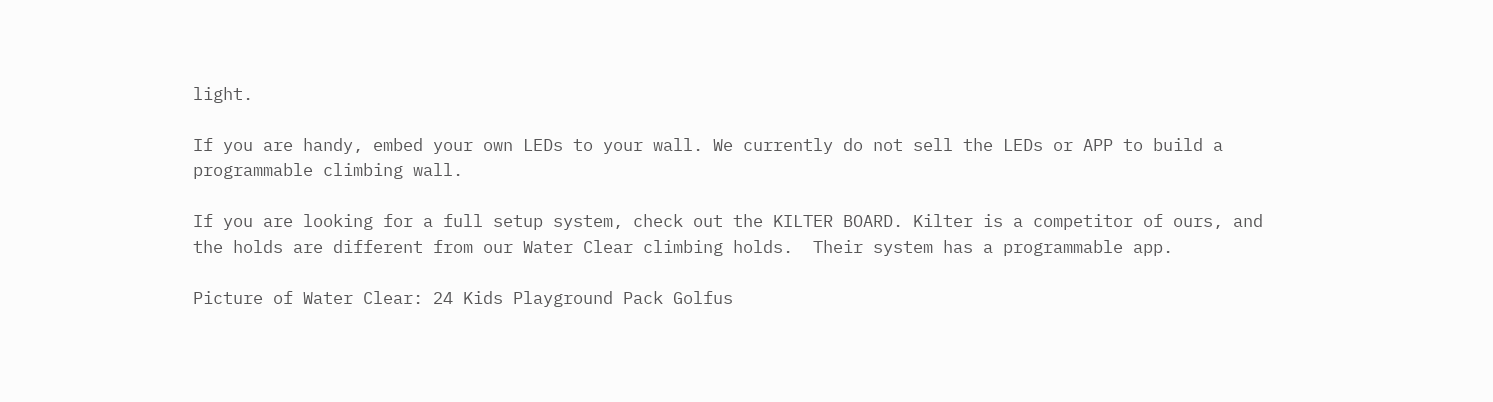light.

If you are handy, embed your own LEDs to your wall. We currently do not sell the LEDs or APP to build a programmable climbing wall.

If you are looking for a full setup system, check out the KILTER BOARD. Kilter is a competitor of ours, and the holds are different from our Water Clear climbing holds.  Their system has a programmable app.

Picture of Water Clear: 24 Kids Playground Pack Golfus